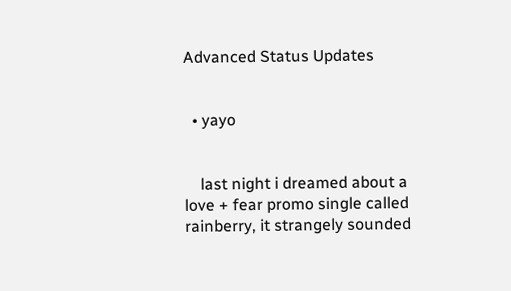Advanced Status Updates


  • yayo


    last night i dreamed about a love + fear promo single called rainberry, it strangely sounded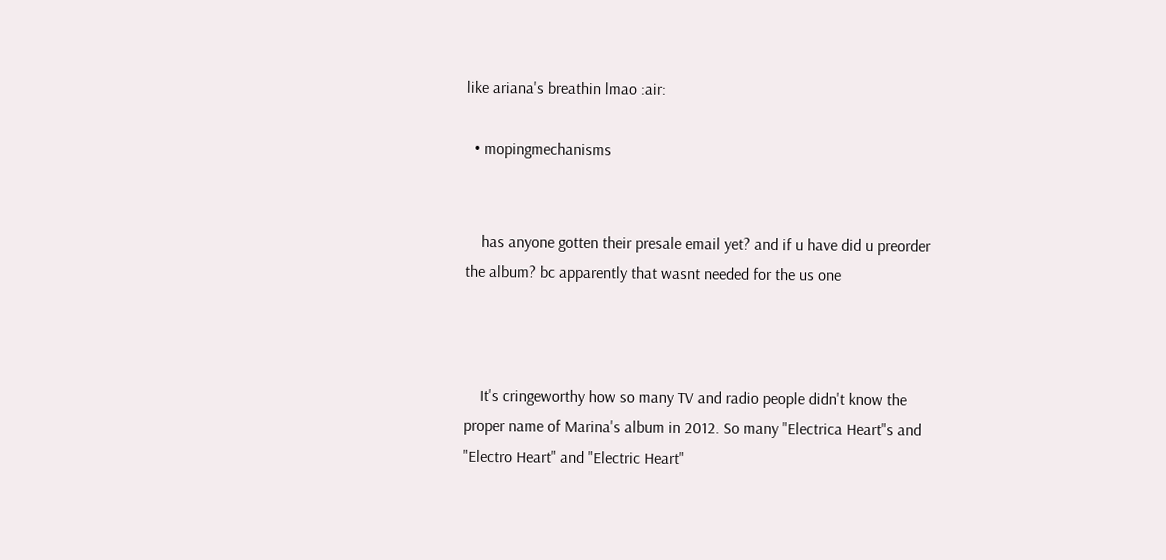like ariana's breathin lmao :air:

  • mopingmechanisms


    has anyone gotten their presale email yet? and if u have did u preorder the album? bc apparently that wasnt needed for the us one



    It's cringeworthy how so many TV and radio people didn't know the proper name of Marina's album in 2012. So many "Electrica Heart"s and "Electro Heart" and "Electric Heart"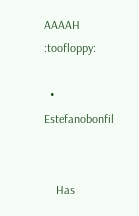AAAAH :toofloppy:

  • Estefanobonfil


    Has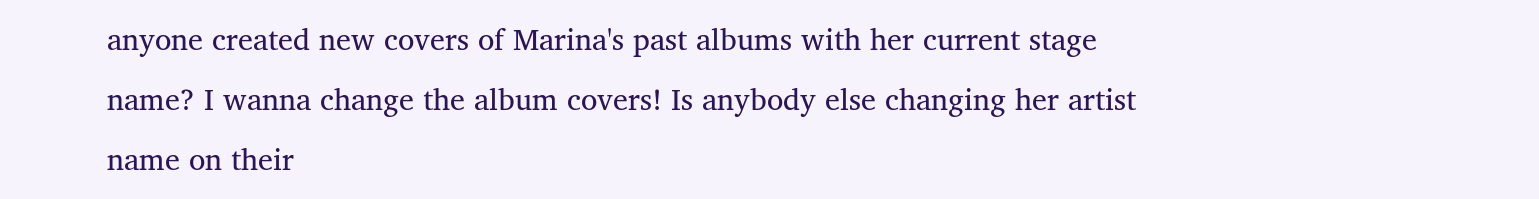anyone created new covers of Marina's past albums with her current stage name? I wanna change the album covers! Is anybody else changing her artist name on their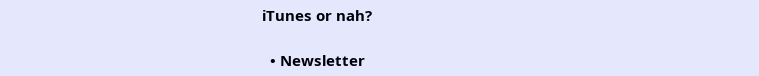iTunes or nah?

  • Newsletter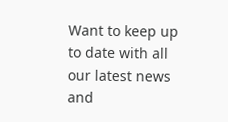Want to keep up to date with all our latest news and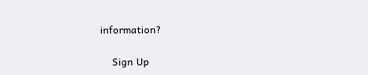information?

    Sign Up